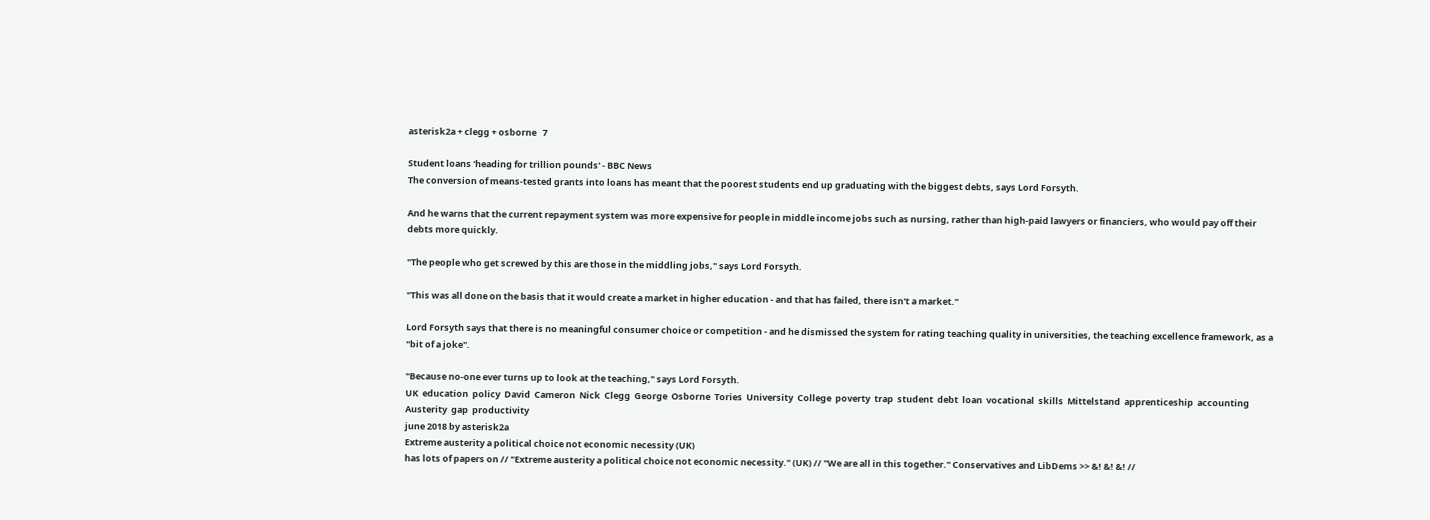asterisk2a + clegg + osborne   7

Student loans 'heading for trillion pounds' - BBC News
The conversion of means-tested grants into loans has meant that the poorest students end up graduating with the biggest debts, says Lord Forsyth.

And he warns that the current repayment system was more expensive for people in middle income jobs such as nursing, rather than high-paid lawyers or financiers, who would pay off their debts more quickly.

"The people who get screwed by this are those in the middling jobs," says Lord Forsyth.

"This was all done on the basis that it would create a market in higher education - and that has failed, there isn't a market."

Lord Forsyth says that there is no meaningful consumer choice or competition - and he dismissed the system for rating teaching quality in universities, the teaching excellence framework, as a "bit of a joke".

"Because no-one ever turns up to look at the teaching," says Lord Forsyth.
UK  education  policy  David  Cameron  Nick  Clegg  George  Osborne  Tories  University  College  poverty  trap  student  debt  loan  vocational  skills  Mittelstand  apprenticeship  accounting  Austerity  gap  productivity
june 2018 by asterisk2a
Extreme austerity a political choice not economic necessity (UK)
has lots of papers on // "Extreme austerity a political choice not economic necessity." (UK) // "We are all in this together." Conservatives and LibDems >> &! &! &! //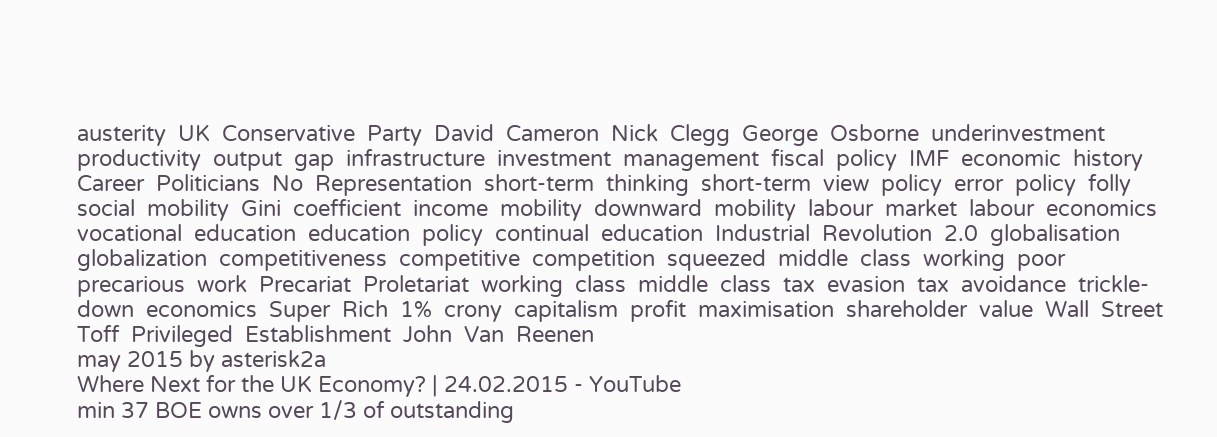austerity  UK  Conservative  Party  David  Cameron  Nick  Clegg  George  Osborne  underinvestment  productivity  output  gap  infrastructure  investment  management  fiscal  policy  IMF  economic  history  Career  Politicians  No  Representation  short-term  thinking  short-term  view  policy  error  policy  folly  social  mobility  Gini  coefficient  income  mobility  downward  mobility  labour  market  labour  economics  vocational  education  education  policy  continual  education  Industrial  Revolution  2.0  globalisation  globalization  competitiveness  competitive  competition  squeezed  middle  class  working  poor  precarious  work  Precariat  Proletariat  working  class  middle  class  tax  evasion  tax  avoidance  trickle-down  economics  Super  Rich  1%  crony  capitalism  profit  maximisation  shareholder  value  Wall  Street  Toff  Privileged  Establishment  John  Van  Reenen
may 2015 by asterisk2a
Where Next for the UK Economy? | 24.02.2015 - YouTube
min 37 BOE owns over 1/3 of outstanding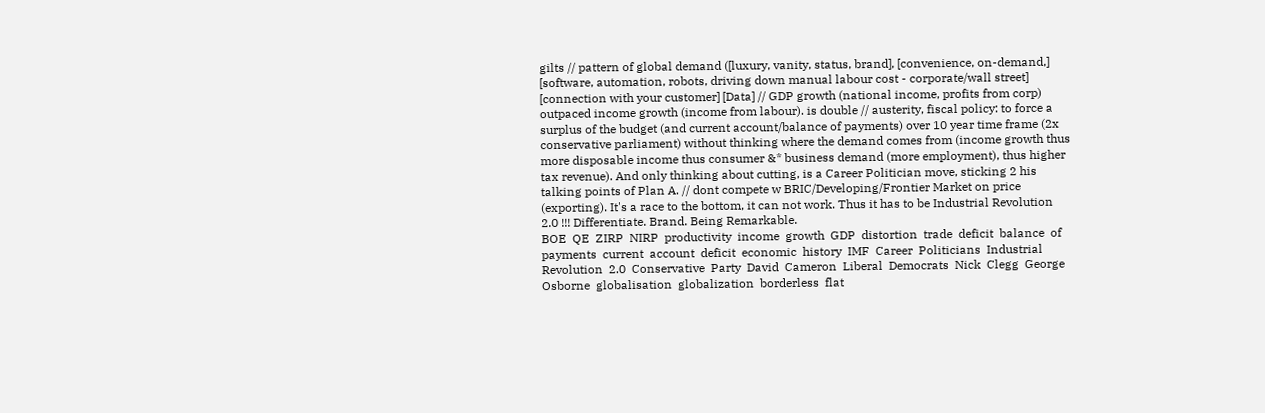gilts // pattern of global demand ([luxury, vanity, status, brand], [convenience, on-demand,] [software, automation, robots, driving down manual labour cost - corporate/wall street] [connection with your customer] [Data] // GDP growth (national income, profits from corp) outpaced income growth (income from labour). is double // austerity, fiscal policy: to force a surplus of the budget (and current account/balance of payments) over 10 year time frame (2x conservative parliament) without thinking where the demand comes from (income growth thus more disposable income thus consumer &* business demand (more employment), thus higher tax revenue). And only thinking about cutting, is a Career Politician move, sticking 2 his talking points of Plan A. // dont compete w BRIC/Developing/Frontier Market on price (exporting). It's a race to the bottom, it can not work. Thus it has to be Industrial Revolution 2.0 !!! Differentiate. Brand. Being Remarkable.
BOE  QE  ZIRP  NIRP  productivity  income  growth  GDP  distortion  trade  deficit  balance  of  payments  current  account  deficit  economic  history  IMF  Career  Politicians  Industrial  Revolution  2.0  Conservative  Party  David  Cameron  Liberal  Democrats  Nick  Clegg  George  Osborne  globalisation  globalization  borderless  flat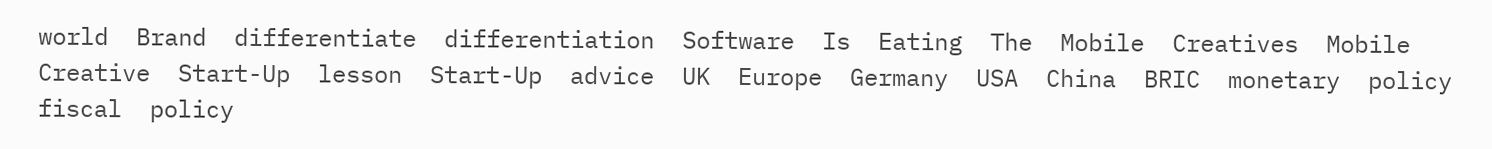world  Brand  differentiate  differentiation  Software  Is  Eating  The  Mobile  Creatives  Mobile  Creative  Start-Up  lesson  Start-Up  advice  UK  Europe  Germany  USA  China  BRIC  monetary  policy  fiscal  policy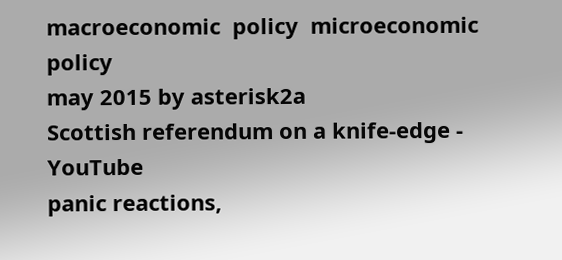macroeconomic  policy  microeconomic  policy
may 2015 by asterisk2a
Scottish referendum on a knife-edge - YouTube
panic reactions,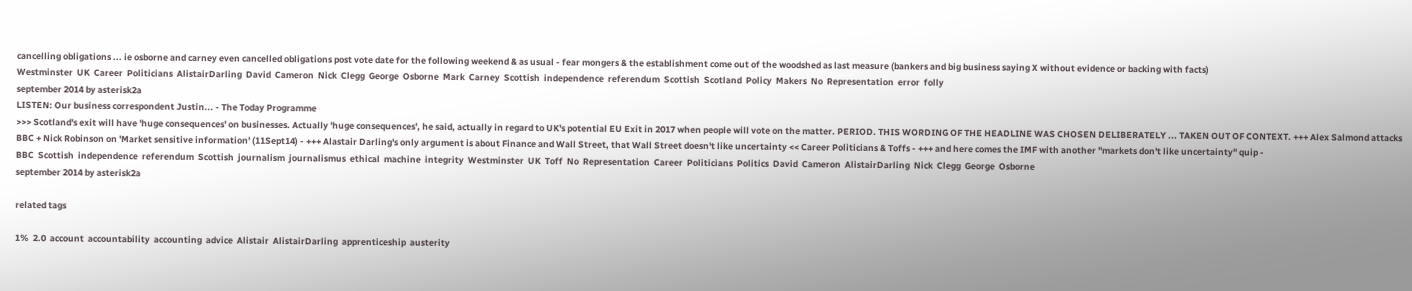cancelling obligations ... ie osborne and carney even cancelled obligations post vote date for the following weekend & as usual - fear mongers & the establishment come out of the woodshed as last measure (bankers and big business saying X without evidence or backing with facts)
Westminster  UK  Career  Politicians  AlistairDarling  David  Cameron  Nick  Clegg  George  Osborne  Mark  Carney  Scottish  independence  referendum  Scottish  Scotland  Policy  Makers  No  Representation  error  folly
september 2014 by asterisk2a
LISTEN: Our business correspondent Justin... - The Today Programme
>>> Scotland's exit will have 'huge consequences' on businesses. Actually 'huge consequences', he said, actually in regard to UK's potential EU Exit in 2017 when people will vote on the matter. PERIOD. THIS WORDING OF THE HEADLINE WAS CHOSEN DELIBERATELY ... TAKEN OUT OF CONTEXT. +++ Alex Salmond attacks BBC + Nick Robinson on 'Market sensitive information' (11Sept14) - +++ Alastair Darling's only argument is about Finance and Wall Street, that Wall Street doesn't like uncertainty << Career Politicians & Toffs - +++ and here comes the IMF with another "markets don't like uncertainty" quip -
BBC  Scottish  independence  referendum  Scottish  journalism  journalismus  ethical  machine  integrity  Westminster  UK  Toff  No  Representation  Career  Politicians  Politics  David  Cameron  AlistairDarling  Nick  Clegg  George  Osborne
september 2014 by asterisk2a

related tags

1%  2.0  account  accountability  accounting  advice  Alistair  AlistairDarling  apprenticeship  austerity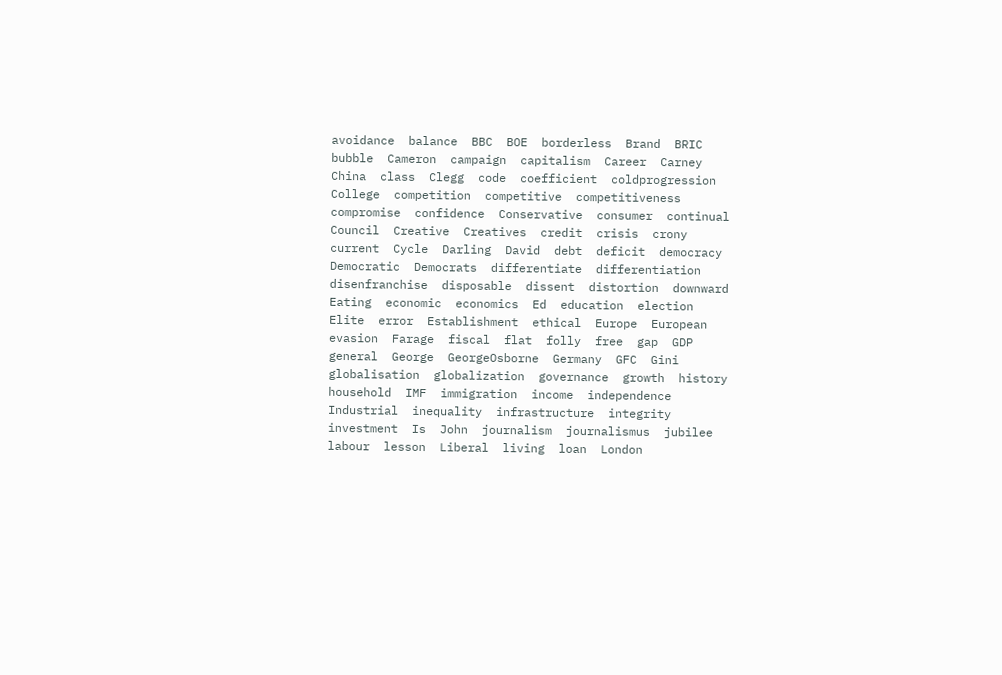avoidance  balance  BBC  BOE  borderless  Brand  BRIC  bubble  Cameron  campaign  capitalism  Career  Carney  China  class  Clegg  code  coefficient  coldprogression  College  competition  competitive  competitiveness  compromise  confidence  Conservative  consumer  continual  Council  Creative  Creatives  credit  crisis  crony  current  Cycle  Darling  David  debt  deficit  democracy  Democratic  Democrats  differentiate  differentiation  disenfranchise  disposable  dissent  distortion  downward  Eating  economic  economics  Ed  education  election  Elite  error  Establishment  ethical  Europe  European  evasion  Farage  fiscal  flat  folly  free  gap  GDP  general  George  GeorgeOsborne  Germany  GFC  Gini  globalisation  globalization  governance  growth  history  household  IMF  immigration  income  independence  Industrial  inequality  infrastructure  integrity  investment  Is  John  journalism  journalismus  jubilee  labour  lesson  Liberal  living  loan  London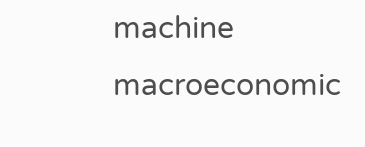machine  macroeconomic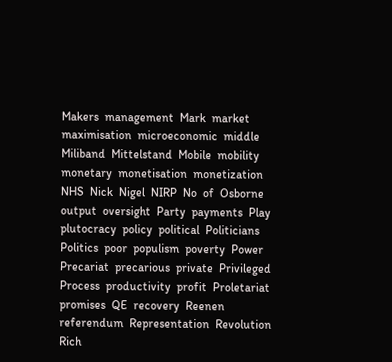Makers  management  Mark  market  maximisation  microeconomic  middle  Miliband  Mittelstand  Mobile  mobility  monetary  monetisation  monetization  NHS  Nick  Nigel  NIRP  No  of  Osborne  output  oversight  Party  payments  Play  plutocracy  policy  political  Politicians  Politics  poor  populism  poverty  Power  Precariat  precarious  private  Privileged  Process  productivity  profit  Proletariat  promises  QE  recovery  Reenen  referendum  Representation  Revolution  Rich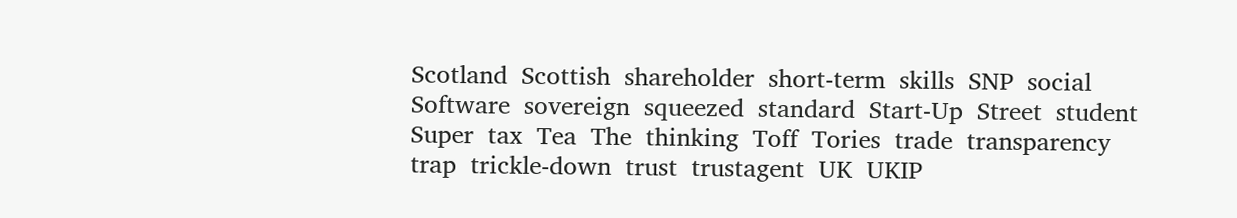Scotland  Scottish  shareholder  short-term  skills  SNP  social  Software  sovereign  squeezed  standard  Start-Up  Street  student  Super  tax  Tea  The  thinking  Toff  Tories  trade  transparency  trap  trickle-down  trust  trustagent  UK  UKIP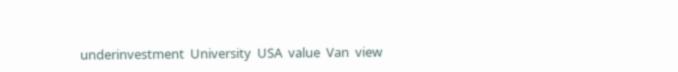underinvestment  University  USA  value  Van  view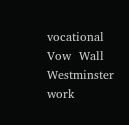vocational  Vow  Wall  Westminster  work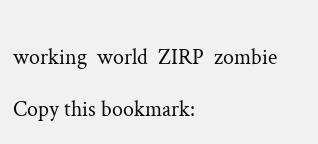working  world  ZIRP  zombie

Copy this bookmark: